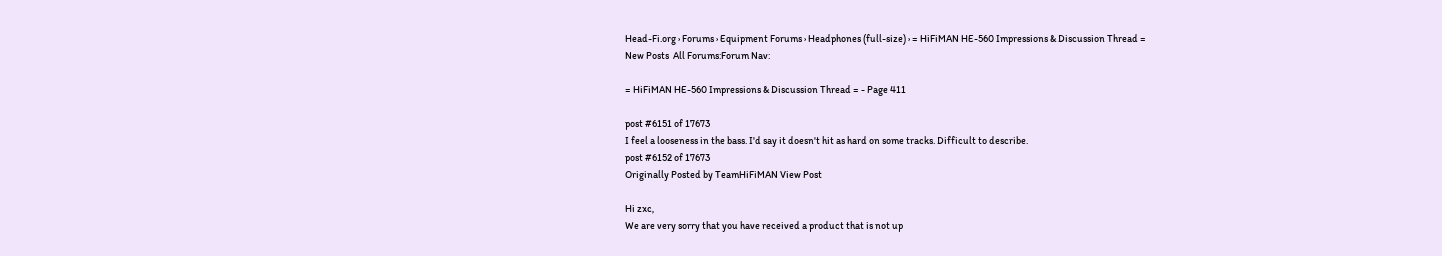Head-Fi.org › Forums › Equipment Forums › Headphones (full-size) › = HiFiMAN HE-560 Impressions & Discussion Thread =
New Posts  All Forums:Forum Nav:

= HiFiMAN HE-560 Impressions & Discussion Thread = - Page 411

post #6151 of 17673
I feel a looseness in the bass. I'd say it doesn't hit as hard on some tracks. Difficult to describe.
post #6152 of 17673
Originally Posted by TeamHiFiMAN View Post

Hi zxc,
We are very sorry that you have received a product that is not up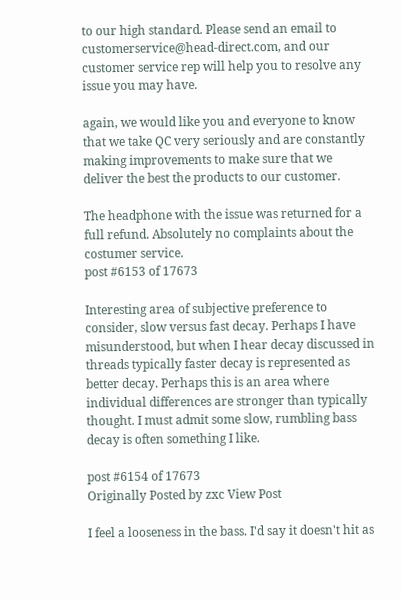to our high standard. Please send an email to customerservice@head-direct.com, and our customer service rep will help you to resolve any issue you may have.

again, we would like you and everyone to know that we take QC very seriously and are constantly making improvements to make sure that we deliver the best the products to our customer.

The headphone with the issue was returned for a full refund. Absolutely no complaints about the costumer service.
post #6153 of 17673

Interesting area of subjective preference to consider, slow versus fast decay. Perhaps I have misunderstood, but when I hear decay discussed in threads typically faster decay is represented as better decay. Perhaps this is an area where individual differences are stronger than typically thought. I must admit some slow, rumbling bass decay is often something I like.

post #6154 of 17673
Originally Posted by zxc View Post

I feel a looseness in the bass. I'd say it doesn't hit as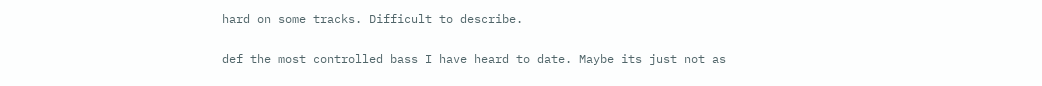hard on some tracks. Difficult to describe.

def the most controlled bass I have heard to date. Maybe its just not as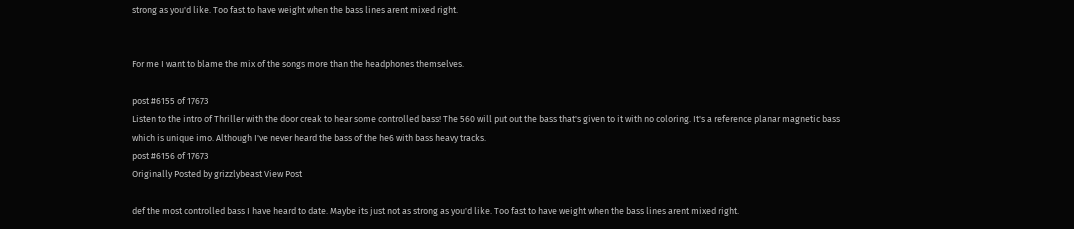strong as you'd like. Too fast to have weight when the bass lines arent mixed right.


For me I want to blame the mix of the songs more than the headphones themselves.

post #6155 of 17673
Listen to the intro of Thriller with the door creak to hear some controlled bass! The 560 will put out the bass that's given to it with no coloring. It's a reference planar magnetic bass which is unique imo. Although I've never heard the bass of the he6 with bass heavy tracks.
post #6156 of 17673
Originally Posted by grizzlybeast View Post

def the most controlled bass I have heard to date. Maybe its just not as strong as you'd like. Too fast to have weight when the bass lines arent mixed right.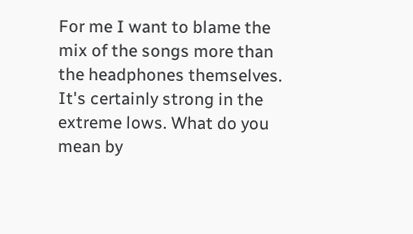For me I want to blame the mix of the songs more than the headphones themselves.
It's certainly strong in the extreme lows. What do you mean by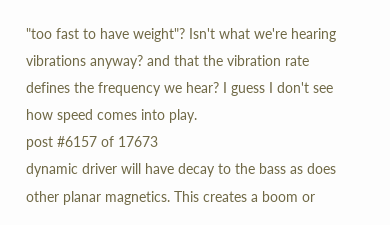"too fast to have weight"? Isn't what we're hearing vibrations anyway? and that the vibration rate defines the frequency we hear? I guess I don't see how speed comes into play.
post #6157 of 17673
dynamic driver will have decay to the bass as does other planar magnetics. This creates a boom or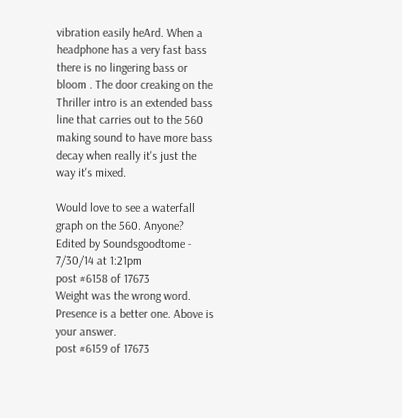vibration easily heArd. When a headphone has a very fast bass there is no lingering bass or bloom . The door creaking on the Thriller intro is an extended bass line that carries out to the 560 making sound to have more bass decay when really it's just the way it's mixed.

Would love to see a waterfall graph on the 560. Anyone?
Edited by Soundsgoodtome - 7/30/14 at 1:21pm
post #6158 of 17673
Weight was the wrong word. Presence is a better one. Above is your answer.
post #6159 of 17673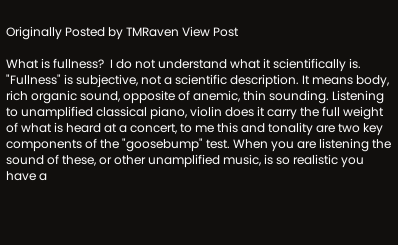Originally Posted by TMRaven View Post

What is fullness?  I do not understand what it scientifically is.
"Fullness" is subjective, not a scientific description. It means body, rich organic sound, opposite of anemic, thin sounding. Listening to unamplified classical piano, violin does it carry the full weight of what is heard at a concert, to me this and tonality are two key components of the "goosebump" test. When you are listening the sound of these, or other unamplified music, is so realistic you have a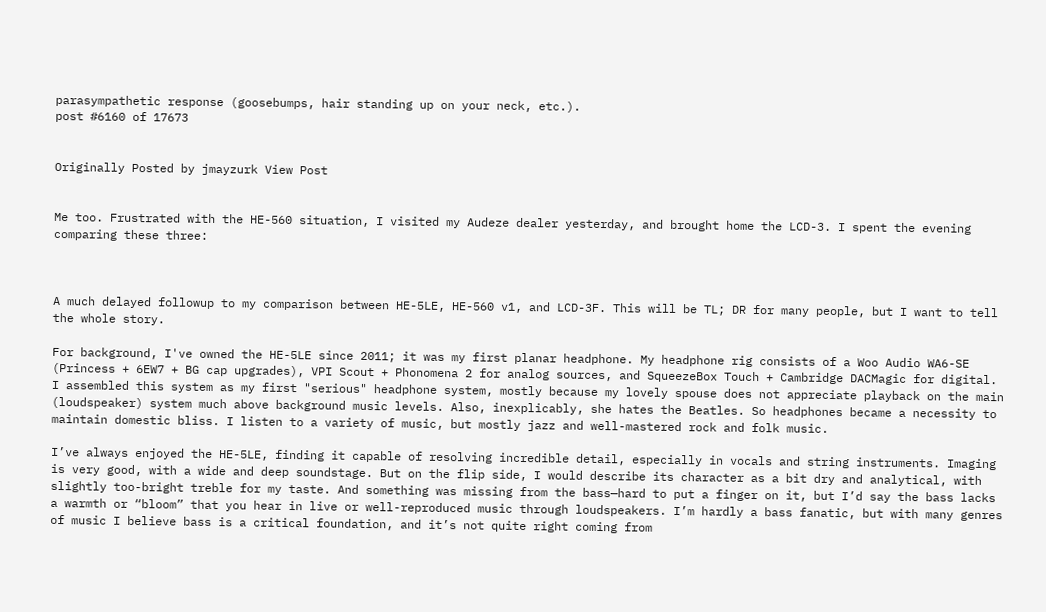parasympathetic response (goosebumps, hair standing up on your neck, etc.).
post #6160 of 17673


Originally Posted by jmayzurk View Post


Me too. Frustrated with the HE-560 situation, I visited my Audeze dealer yesterday, and brought home the LCD-3. I spent the evening comparing these three:



A much delayed followup to my comparison between HE-5LE, HE-560 v1, and LCD-3F. This will be TL; DR for many people, but I want to tell the whole story.

For background, I've owned the HE-5LE since 2011; it was my first planar headphone. My headphone rig consists of a Woo Audio WA6-SE (Princess + 6EW7 + BG cap upgrades), VPI Scout + Phonomena 2 for analog sources, and SqueezeBox Touch + Cambridge DACMagic for digital. I assembled this system as my first "serious" headphone system, mostly because my lovely spouse does not appreciate playback on the main (loudspeaker) system much above background music levels. Also, inexplicably, she hates the Beatles. So headphones became a necessity to maintain domestic bliss. I listen to a variety of music, but mostly jazz and well-mastered rock and folk music.

I’ve always enjoyed the HE-5LE, finding it capable of resolving incredible detail, especially in vocals and string instruments. Imaging is very good, with a wide and deep soundstage. But on the flip side, I would describe its character as a bit dry and analytical, with slightly too-bright treble for my taste. And something was missing from the bass—hard to put a finger on it, but I’d say the bass lacks a warmth or “bloom” that you hear in live or well-reproduced music through loudspeakers. I’m hardly a bass fanatic, but with many genres of music I believe bass is a critical foundation, and it’s not quite right coming from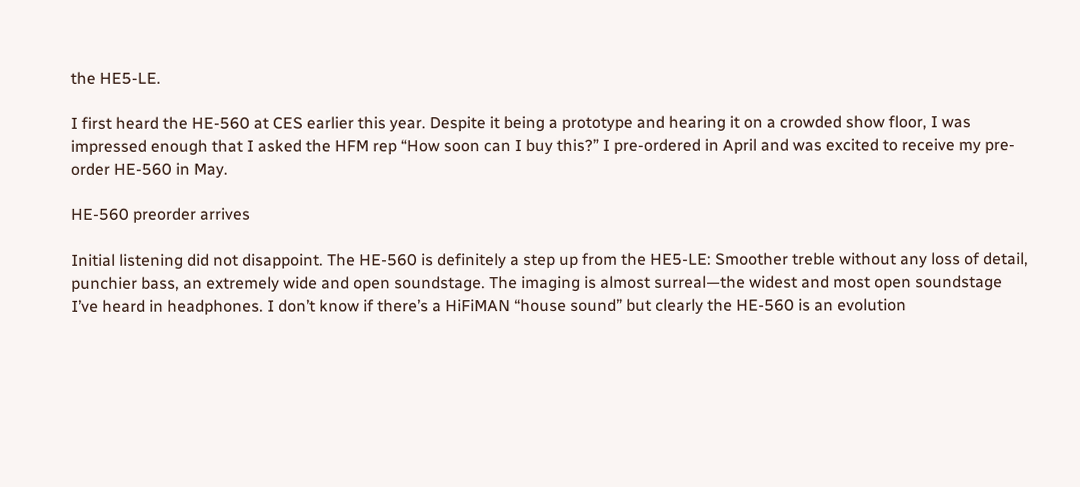the HE5-LE.

I first heard the HE-560 at CES earlier this year. Despite it being a prototype and hearing it on a crowded show floor, I was impressed enough that I asked the HFM rep “How soon can I buy this?” I pre-ordered in April and was excited to receive my pre-order HE-560 in May.

HE-560 preorder arrives

Initial listening did not disappoint. The HE-560 is definitely a step up from the HE5-LE: Smoother treble without any loss of detail, punchier bass, an extremely wide and open soundstage. The imaging is almost surreal—the widest and most open soundstage I’ve heard in headphones. I don’t know if there’s a HiFiMAN “house sound” but clearly the HE-560 is an evolution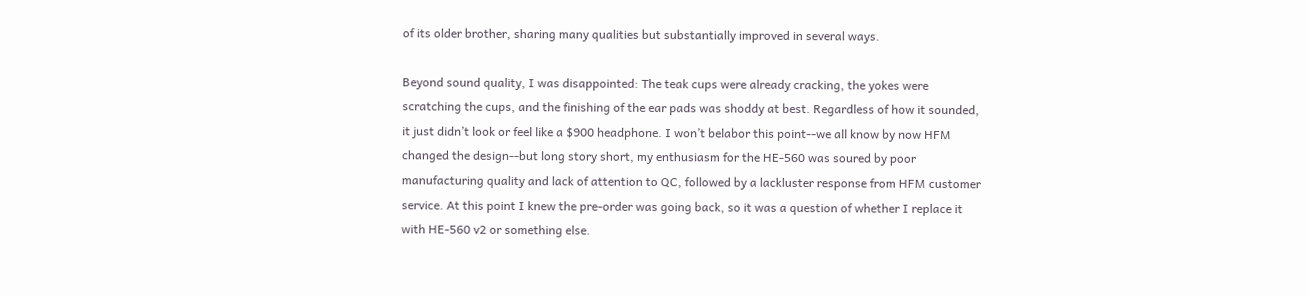of its older brother, sharing many qualities but substantially improved in several ways.

Beyond sound quality, I was disappointed: The teak cups were already cracking, the yokes were scratching the cups, and the finishing of the ear pads was shoddy at best. Regardless of how it sounded, it just didn’t look or feel like a $900 headphone. I won’t belabor this point--we all know by now HFM changed the design--but long story short, my enthusiasm for the HE-560 was soured by poor manufacturing quality and lack of attention to QC, followed by a lackluster response from HFM customer service. At this point I knew the pre-order was going back, so it was a question of whether I replace it with HE-560 v2 or something else.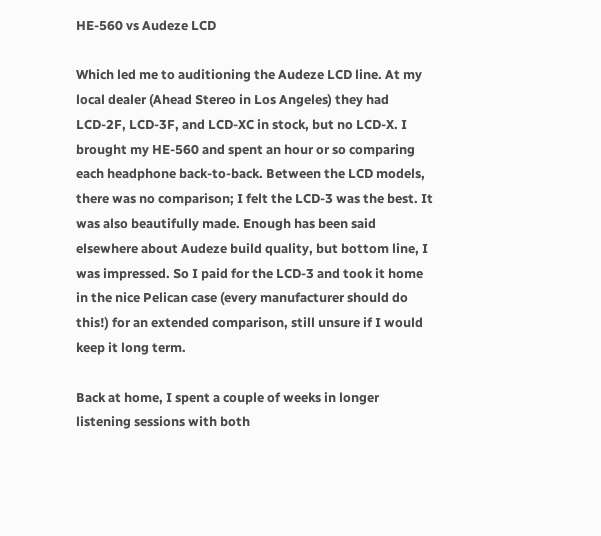HE-560 vs Audeze LCD

Which led me to auditioning the Audeze LCD line. At my local dealer (Ahead Stereo in Los Angeles) they had LCD-2F, LCD-3F, and LCD-XC in stock, but no LCD-X. I brought my HE-560 and spent an hour or so comparing each headphone back-to-back. Between the LCD models, there was no comparison; I felt the LCD-3 was the best. It was also beautifully made. Enough has been said elsewhere about Audeze build quality, but bottom line, I was impressed. So I paid for the LCD-3 and took it home in the nice Pelican case (every manufacturer should do this!) for an extended comparison, still unsure if I would keep it long term.

Back at home, I spent a couple of weeks in longer listening sessions with both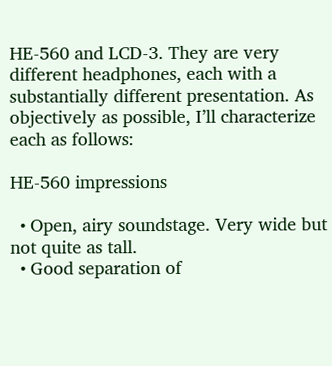HE-560 and LCD-3. They are very different headphones, each with a substantially different presentation. As objectively as possible, I’ll characterize each as follows:

HE-560 impressions

  • Open, airy soundstage. Very wide but not quite as tall.
  • Good separation of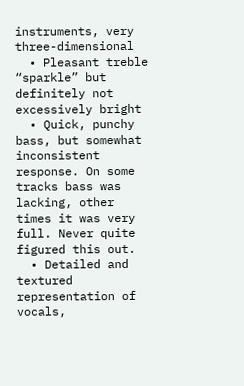instruments, very three-dimensional
  • Pleasant treble “sparkle” but definitely not excessively bright
  • Quick, punchy bass, but somewhat inconsistent response. On some tracks bass was lacking, other times it was very full. Never quite figured this out.
  • Detailed and textured representation of vocals,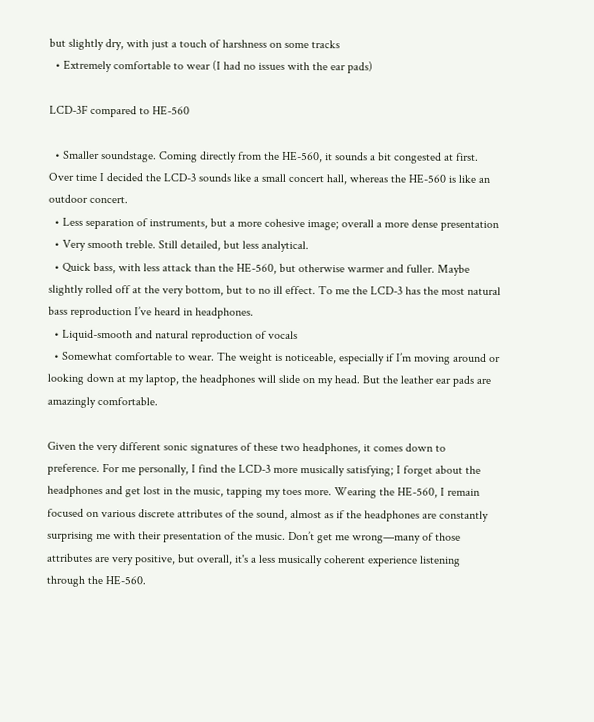but slightly dry, with just a touch of harshness on some tracks
  • Extremely comfortable to wear (I had no issues with the ear pads)

LCD-3F compared to HE-560

  • Smaller soundstage. Coming directly from the HE-560, it sounds a bit congested at first. Over time I decided the LCD-3 sounds like a small concert hall, whereas the HE-560 is like an outdoor concert.
  • Less separation of instruments, but a more cohesive image; overall a more dense presentation
  • Very smooth treble. Still detailed, but less analytical.
  • Quick bass, with less attack than the HE-560, but otherwise warmer and fuller. Maybe slightly rolled off at the very bottom, but to no ill effect. To me the LCD-3 has the most natural bass reproduction I’ve heard in headphones.
  • Liquid-smooth and natural reproduction of vocals
  • Somewhat comfortable to wear. The weight is noticeable, especially if I’m moving around or looking down at my laptop, the headphones will slide on my head. But the leather ear pads are amazingly comfortable.

Given the very different sonic signatures of these two headphones, it comes down to preference. For me personally, I find the LCD-3 more musically satisfying; I forget about the headphones and get lost in the music, tapping my toes more. Wearing the HE-560, I remain focused on various discrete attributes of the sound, almost as if the headphones are constantly surprising me with their presentation of the music. Don’t get me wrong—many of those attributes are very positive, but overall, it's a less musically coherent experience listening through the HE-560.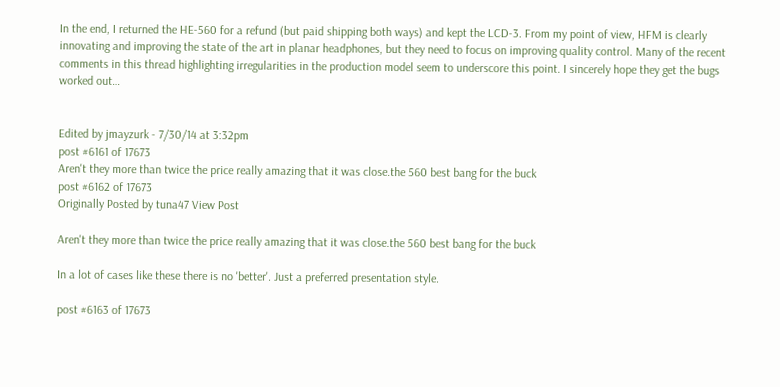In the end, I returned the HE-560 for a refund (but paid shipping both ways) and kept the LCD-3. From my point of view, HFM is clearly innovating and improving the state of the art in planar headphones, but they need to focus on improving quality control. Many of the recent comments in this thread highlighting irregularities in the production model seem to underscore this point. I sincerely hope they get the bugs worked out…


Edited by jmayzurk - 7/30/14 at 3:32pm
post #6161 of 17673
Aren't they more than twice the price really amazing that it was close.the 560 best bang for the buck
post #6162 of 17673
Originally Posted by tuna47 View Post

Aren't they more than twice the price really amazing that it was close.the 560 best bang for the buck

In a lot of cases like these there is no 'better'. Just a preferred presentation style.

post #6163 of 17673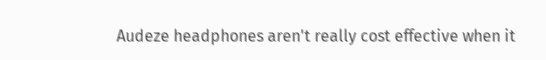Audeze headphones aren't really cost effective when it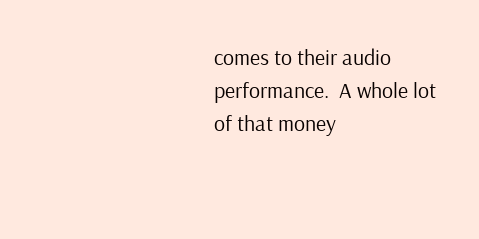comes to their audio performance.  A whole lot of that money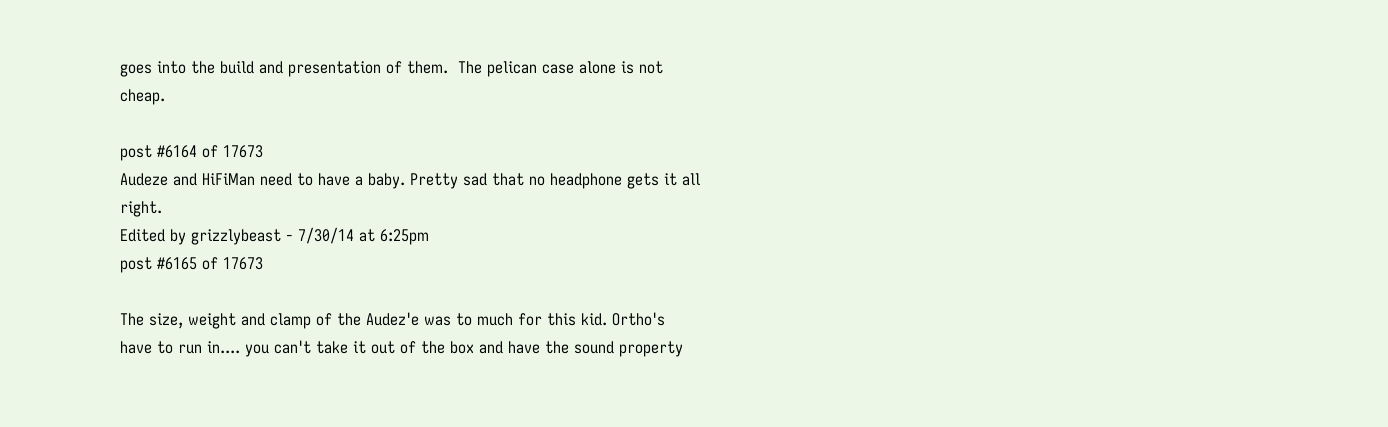goes into the build and presentation of them.  The pelican case alone is not cheap.

post #6164 of 17673
Audeze and HiFiMan need to have a baby. Pretty sad that no headphone gets it all right.
Edited by grizzlybeast - 7/30/14 at 6:25pm
post #6165 of 17673

The size, weight and clamp of the Audez'e was to much for this kid. Ortho's have to run in.... you can't take it out of the box and have the sound property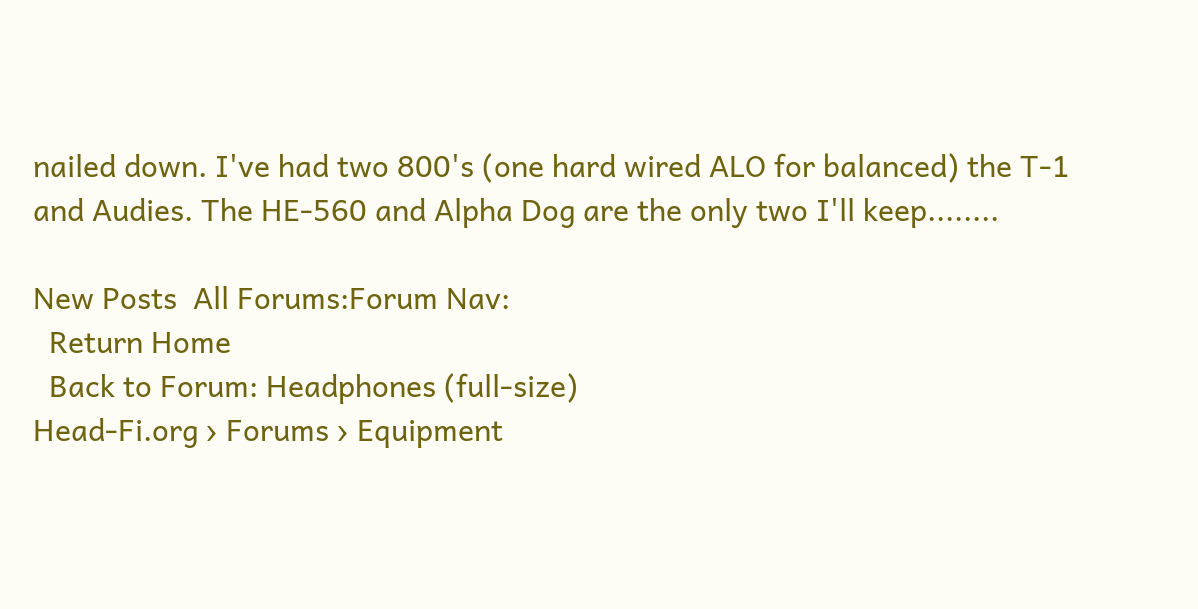nailed down. I've had two 800's (one hard wired ALO for balanced) the T-1 and Audies. The HE-560 and Alpha Dog are the only two I'll keep........

New Posts  All Forums:Forum Nav:
  Return Home
  Back to Forum: Headphones (full-size)
Head-Fi.org › Forums › Equipment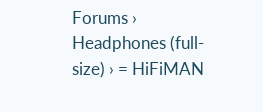Forums › Headphones (full-size) › = HiFiMAN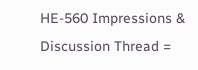HE-560 Impressions & Discussion Thread =